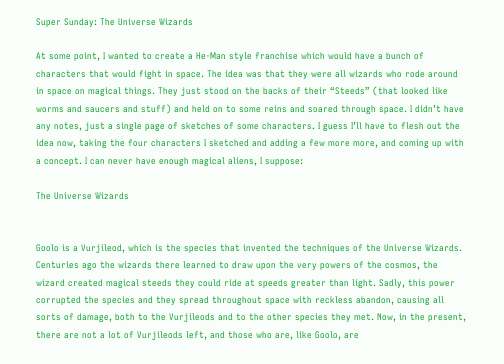Super Sunday: The Universe Wizards

At some point, I wanted to create a He-Man style franchise which would have a bunch of characters that would fight in space. The idea was that they were all wizards who rode around in space on magical things. They just stood on the backs of their “Steeds” (that looked like worms and saucers and stuff) and held on to some reins and soared through space. I didn’t have any notes, just a single page of sketches of some characters. I guess I’ll have to flesh out the idea now, taking the four characters I sketched and adding a few more more, and coming up with a concept. I can never have enough magical aliens, I suppose:

The Universe Wizards


Goolo is a Vurjileod, which is the species that invented the techniques of the Universe Wizards. Centuries ago the wizards there learned to draw upon the very powers of the cosmos, the wizard created magical steeds they could ride at speeds greater than light. Sadly, this power corrupted the species and they spread throughout space with reckless abandon, causing all sorts of damage, both to the Vurjileods and to the other species they met. Now, in the present, there are not a lot of Vurjileods left, and those who are, like Goolo, are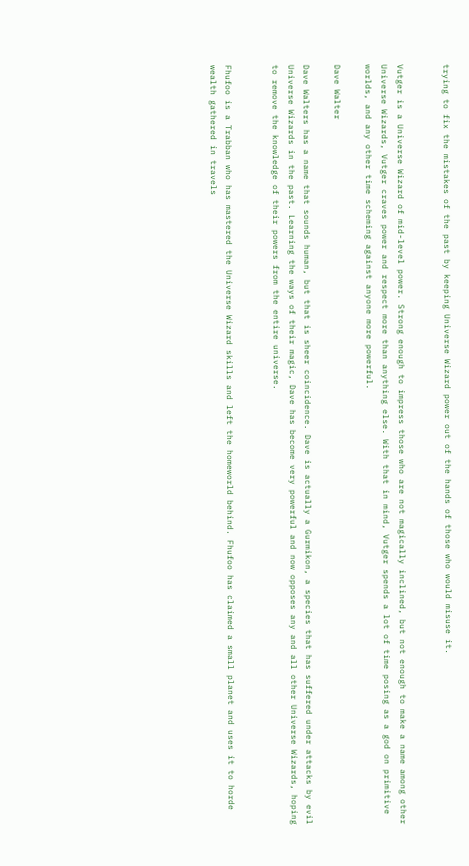trying to fix the mistakes of the past by keeping Universe Wizard power out of the hands of those who would misuse it.


Vutger is a Universe Wizard of mid-level power. Strong enough to impress those who are not magically inclined, but not enough to make a name among other Universe Wizards, Vutger craves power and respect more than anything else. With that in mind, Vutger spends a lot of time posing as a god on primitive worlds, and any other time scheming against anyone more powerful.

Dave Walter

Dave Walters has a name that sounds human, but that is sheer coincidence. Dave is actually a Gurmikon, a species that has suffered under attacks by evil Universe Wizards in the past. Learning the ways of their magic, Dave has become very powerful and now opposes any and all other Universe Wizards, hoping to remove the knowledge of their powers from the entire universe.


Fhufoo is a Trabban who has mastered the Universe Wizard skills and left the homeworld behind. Fhufoo has claimed a small planet and uses it to horde wealth gathered in travels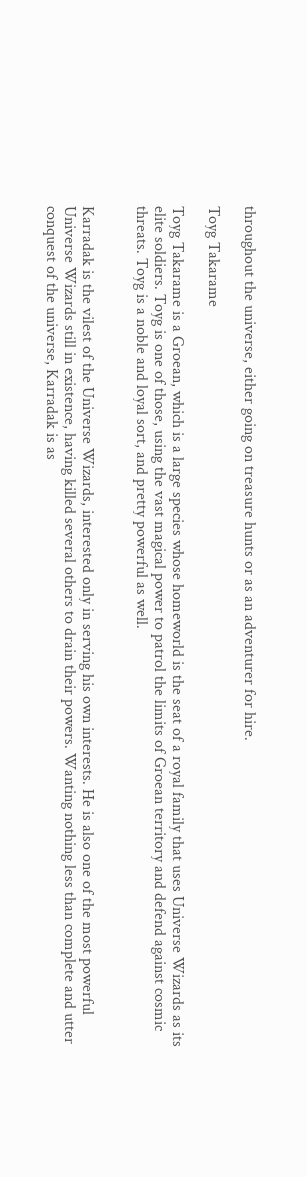throughout the universe, either going on treasure hunts or as an adventurer for hire.

Toyg Takarame

Toyg Takarame is a Groean, which is a large species whose homeworld is the seat of a royal family that uses Universe Wizards as its elite soldiers. Toyg is one of those, using the vast magical power to patrol the limits of Groean territory and defend against cosmic threats. Toyg is a noble and loyal sort, and pretty powerful as well.


Karradak is the vilest of the Universe Wizards, interested only in serving his own interests. He is also one of the most powerful Universe Wizards still in existence, having killed several others to drain their powers. Wanting nothing less than complete and utter conquest of the universe, Karradak is as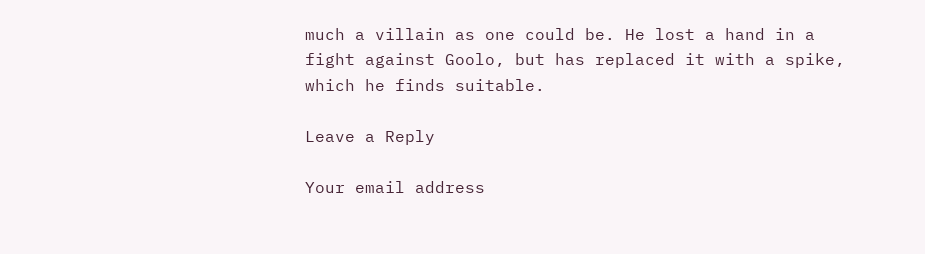much a villain as one could be. He lost a hand in a fight against Goolo, but has replaced it with a spike, which he finds suitable.

Leave a Reply

Your email address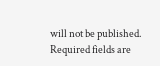will not be published. Required fields are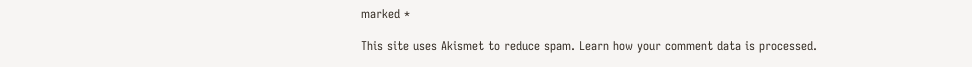marked *

This site uses Akismet to reduce spam. Learn how your comment data is processed.